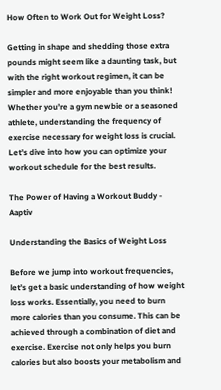How Often to Work Out for Weight Loss?

Getting in shape and shedding those extra pounds might seem like a daunting task, but with the right workout regimen, it can be simpler and more enjoyable than you think! Whether you’re a gym newbie or a seasoned athlete, understanding the frequency of exercise necessary for weight loss is crucial. Let’s dive into how you can optimize your workout schedule for the best results.

The Power of Having a Workout Buddy - Aaptiv

Understanding the Basics of Weight Loss

Before we jump into workout frequencies, let’s get a basic understanding of how weight loss works. Essentially, you need to burn more calories than you consume. This can be achieved through a combination of diet and exercise. Exercise not only helps you burn calories but also boosts your metabolism and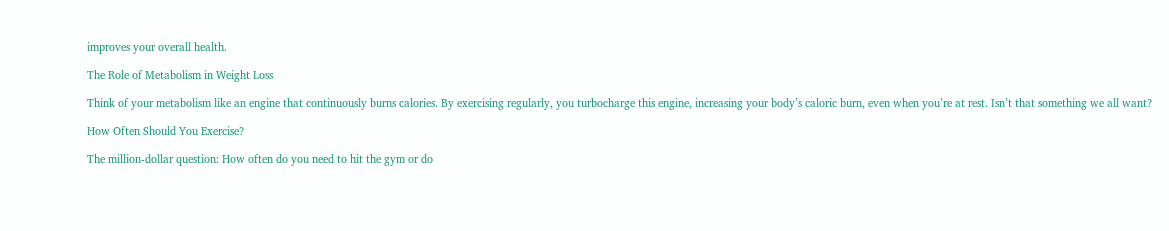improves your overall health.

The Role of Metabolism in Weight Loss

Think of your metabolism like an engine that continuously burns calories. By exercising regularly, you turbocharge this engine, increasing your body’s caloric burn, even when you’re at rest. Isn’t that something we all want?

How Often Should You Exercise?

The million-dollar question: How often do you need to hit the gym or do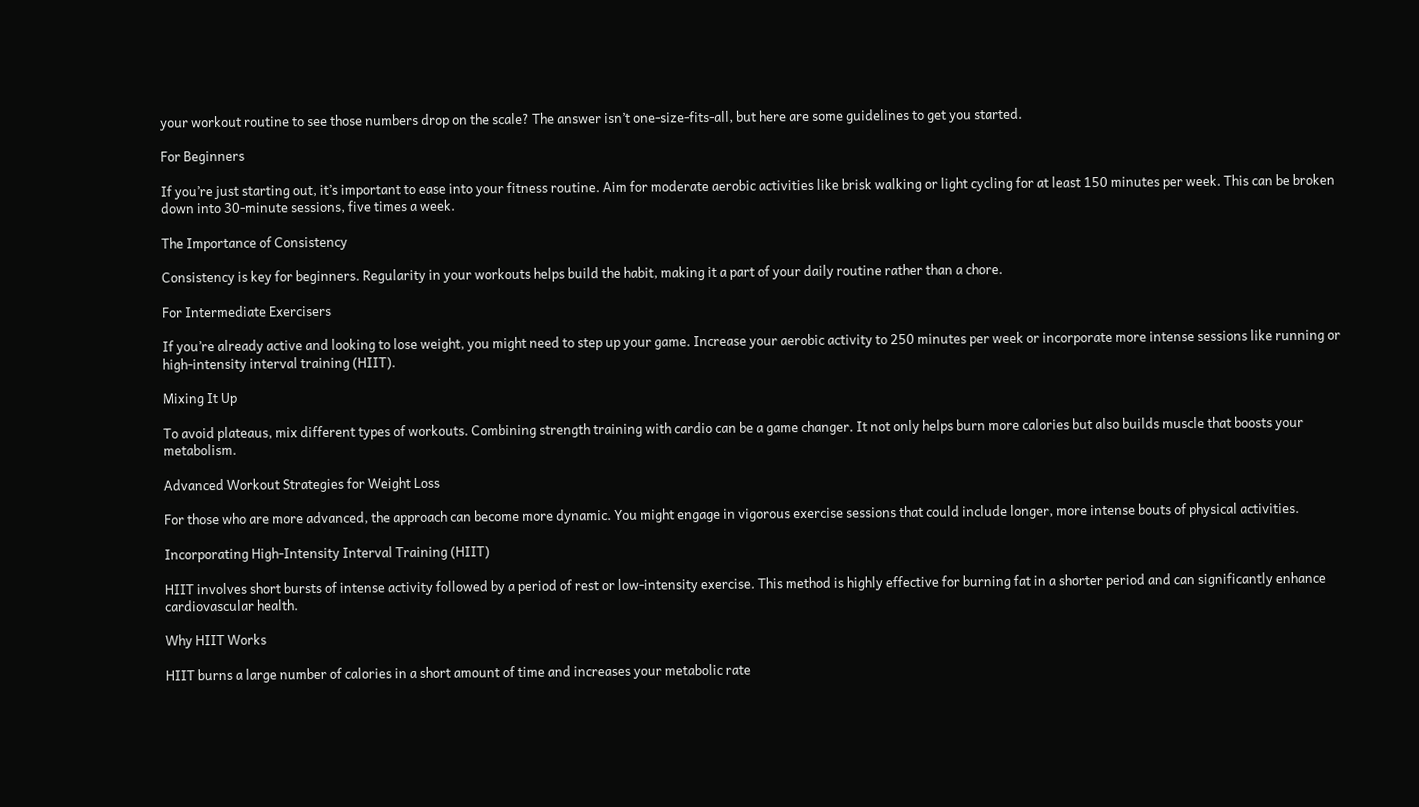your workout routine to see those numbers drop on the scale? The answer isn’t one-size-fits-all, but here are some guidelines to get you started.

For Beginners

If you’re just starting out, it’s important to ease into your fitness routine. Aim for moderate aerobic activities like brisk walking or light cycling for at least 150 minutes per week. This can be broken down into 30-minute sessions, five times a week.

The Importance of Consistency

Consistency is key for beginners. Regularity in your workouts helps build the habit, making it a part of your daily routine rather than a chore.

For Intermediate Exercisers

If you’re already active and looking to lose weight, you might need to step up your game. Increase your aerobic activity to 250 minutes per week or incorporate more intense sessions like running or high-intensity interval training (HIIT).

Mixing It Up

To avoid plateaus, mix different types of workouts. Combining strength training with cardio can be a game changer. It not only helps burn more calories but also builds muscle that boosts your metabolism.

Advanced Workout Strategies for Weight Loss

For those who are more advanced, the approach can become more dynamic. You might engage in vigorous exercise sessions that could include longer, more intense bouts of physical activities.

Incorporating High-Intensity Interval Training (HIIT)

HIIT involves short bursts of intense activity followed by a period of rest or low-intensity exercise. This method is highly effective for burning fat in a shorter period and can significantly enhance cardiovascular health.

Why HIIT Works

HIIT burns a large number of calories in a short amount of time and increases your metabolic rate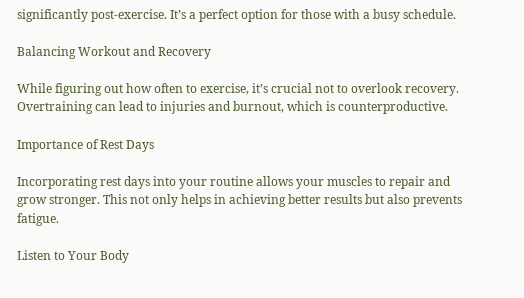significantly post-exercise. It’s a perfect option for those with a busy schedule.

Balancing Workout and Recovery

While figuring out how often to exercise, it’s crucial not to overlook recovery. Overtraining can lead to injuries and burnout, which is counterproductive.

Importance of Rest Days

Incorporating rest days into your routine allows your muscles to repair and grow stronger. This not only helps in achieving better results but also prevents fatigue.

Listen to Your Body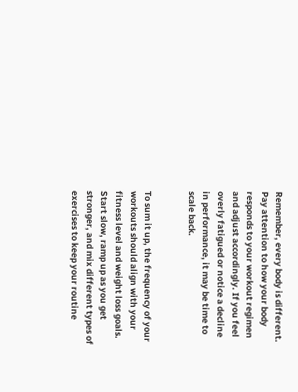Remember, every body is different. Pay attention to how your body responds to your workout regimen and adjust accordingly. If you feel overly fatigued or notice a decline in performance, it may be time to scale back.


To sum it up, the frequency of your workouts should align with your fitness level and weight loss goals. Start slow, ramp up as you get stronger, and mix different types of exercises to keep your routine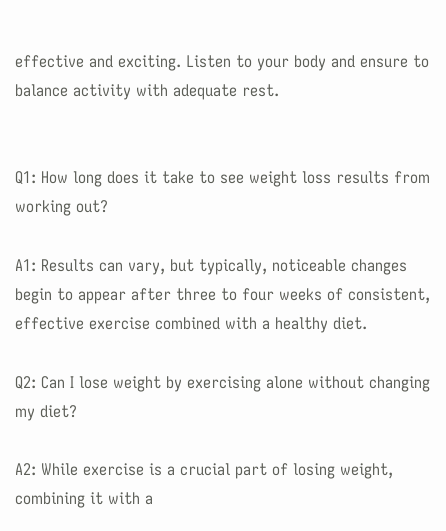effective and exciting. Listen to your body and ensure to balance activity with adequate rest.


Q1: How long does it take to see weight loss results from working out?

A1: Results can vary, but typically, noticeable changes begin to appear after three to four weeks of consistent, effective exercise combined with a healthy diet.

Q2: Can I lose weight by exercising alone without changing my diet?

A2: While exercise is a crucial part of losing weight, combining it with a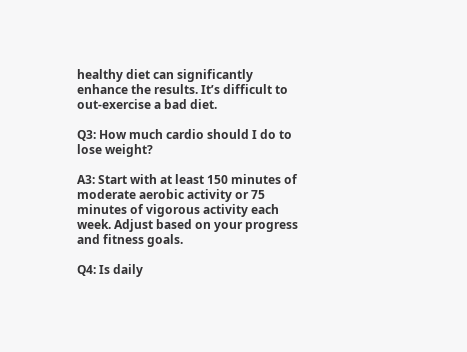healthy diet can significantly enhance the results. It’s difficult to out-exercise a bad diet.

Q3: How much cardio should I do to lose weight?

A3: Start with at least 150 minutes of moderate aerobic activity or 75 minutes of vigorous activity each week. Adjust based on your progress and fitness goals.

Q4: Is daily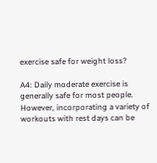exercise safe for weight loss?

A4: Daily moderate exercise is generally safe for most people. However, incorporating a variety of workouts with rest days can be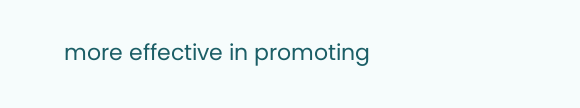more effective in promoting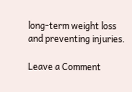long-term weight loss and preventing injuries.

Leave a Comment